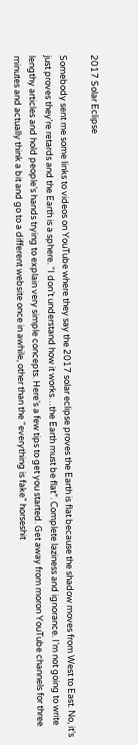2017 Solar Eclipse

Somebody sent me some links to videos on YouTube where they say the 2017 solar eclipse proves the Earth is flat because the shadow moves from West to East. No, it’s just proves they’re retards and the Earth is a sphere. “I don’t understand how it works…the Earth must be flat”. Complete laziness and ignorance. I’m not going to write lengthy articles and hold people’s hands trying to explain very simple concepts. Here’s a few tips to get you started. Get away from moron YouTube channels for three minutes and actually think a bit and go to a different website once in awhile, other than the “everything is fake” horseshit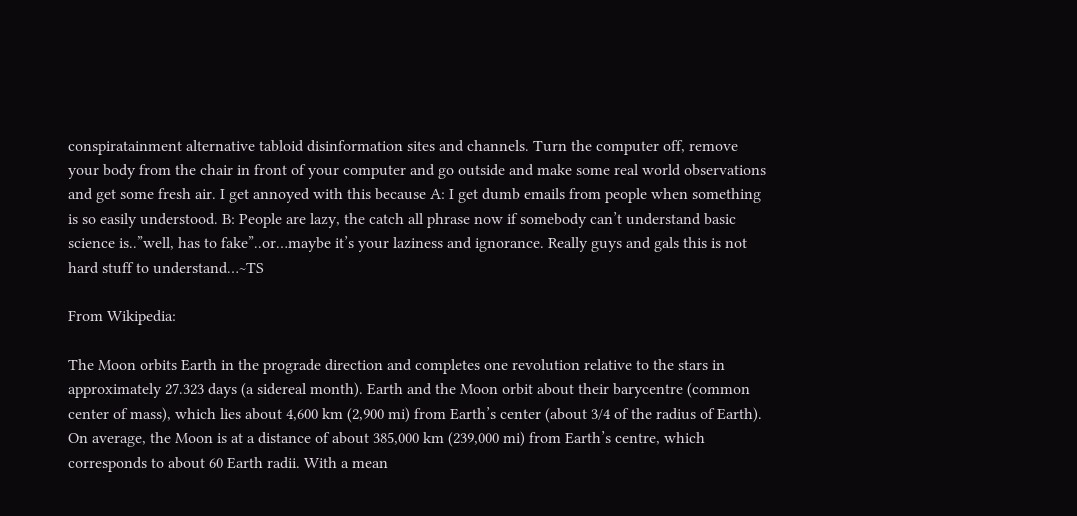conspiratainment alternative tabloid disinformation sites and channels. Turn the computer off, remove your body from the chair in front of your computer and go outside and make some real world observations and get some fresh air. I get annoyed with this because A: I get dumb emails from people when something is so easily understood. B: People are lazy, the catch all phrase now if somebody can’t understand basic science is..”well, has to fake”..or…maybe it’s your laziness and ignorance. Really guys and gals this is not hard stuff to understand…~TS

From Wikipedia:

The Moon orbits Earth in the prograde direction and completes one revolution relative to the stars in approximately 27.323 days (a sidereal month). Earth and the Moon orbit about their barycentre (common center of mass), which lies about 4,600 km (2,900 mi) from Earth’s center (about 3/4 of the radius of Earth). On average, the Moon is at a distance of about 385,000 km (239,000 mi) from Earth’s centre, which corresponds to about 60 Earth radii. With a mean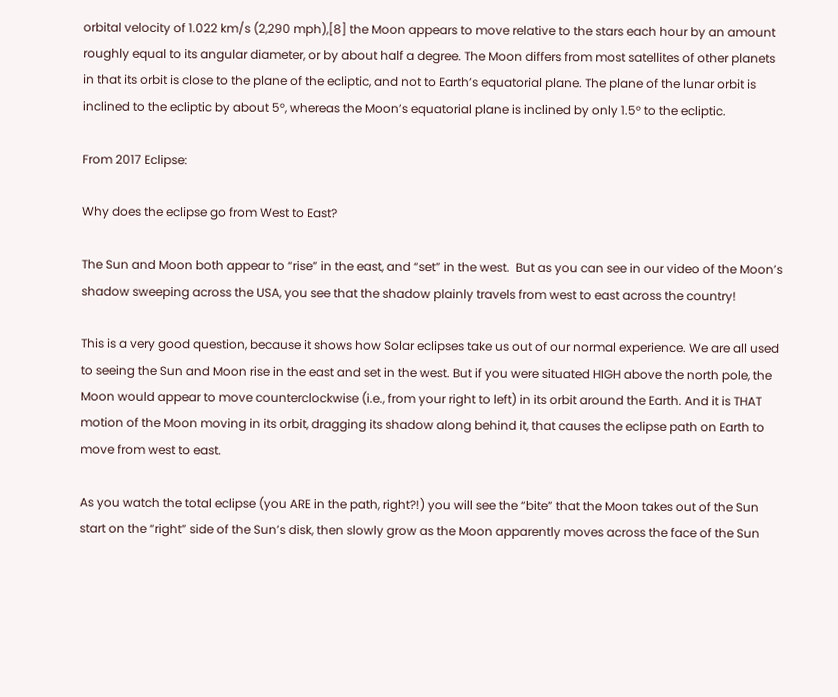orbital velocity of 1.022 km/s (2,290 mph),[8] the Moon appears to move relative to the stars each hour by an amount roughly equal to its angular diameter, or by about half a degree. The Moon differs from most satellites of other planets in that its orbit is close to the plane of the ecliptic, and not to Earth’s equatorial plane. The plane of the lunar orbit is inclined to the ecliptic by about 5°, whereas the Moon’s equatorial plane is inclined by only 1.5° to the ecliptic.

From 2017 Eclipse:

Why does the eclipse go from West to East?

The Sun and Moon both appear to “rise” in the east, and “set” in the west.  But as you can see in our video of the Moon’s shadow sweeping across the USA, you see that the shadow plainly travels from west to east across the country!

This is a very good question, because it shows how Solar eclipses take us out of our normal experience. We are all used to seeing the Sun and Moon rise in the east and set in the west. But if you were situated HIGH above the north pole, the Moon would appear to move counterclockwise (i.e., from your right to left) in its orbit around the Earth. And it is THAT motion of the Moon moving in its orbit, dragging its shadow along behind it, that causes the eclipse path on Earth to move from west to east.

As you watch the total eclipse (you ARE in the path, right?!) you will see the “bite” that the Moon takes out of the Sun start on the “right” side of the Sun’s disk, then slowly grow as the Moon apparently moves across the face of the Sun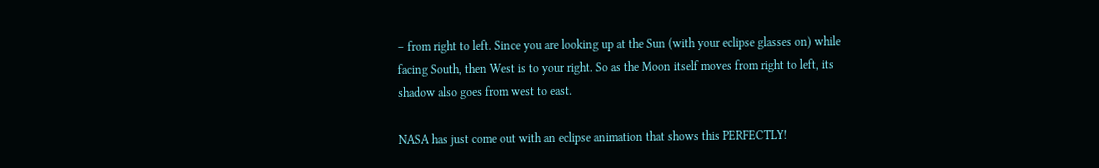– from right to left. Since you are looking up at the Sun (with your eclipse glasses on) while facing South, then West is to your right. So as the Moon itself moves from right to left, its shadow also goes from west to east.

NASA has just come out with an eclipse animation that shows this PERFECTLY!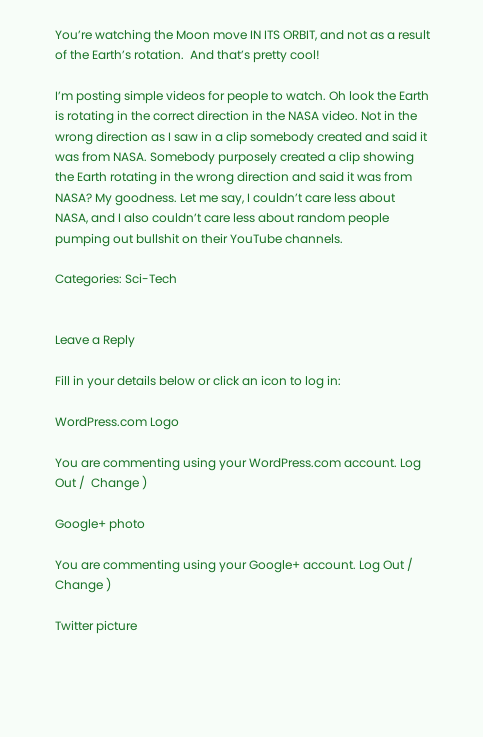You’re watching the Moon move IN ITS ORBIT, and not as a result of the Earth’s rotation.  And that’s pretty cool!

I’m posting simple videos for people to watch. Oh look the Earth is rotating in the correct direction in the NASA video. Not in the wrong direction as I saw in a clip somebody created and said it was from NASA. Somebody purposely created a clip showing the Earth rotating in the wrong direction and said it was from NASA? My goodness. Let me say, I couldn’t care less about NASA, and I also couldn’t care less about random people pumping out bullshit on their YouTube channels.

Categories: Sci-Tech


Leave a Reply

Fill in your details below or click an icon to log in:

WordPress.com Logo

You are commenting using your WordPress.com account. Log Out /  Change )

Google+ photo

You are commenting using your Google+ account. Log Out /  Change )

Twitter picture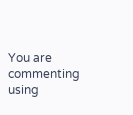You are commenting using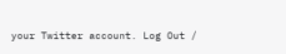your Twitter account. Log Out /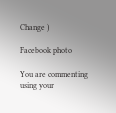Change )

Facebook photo

You are commenting using your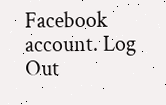Facebook account. Log Out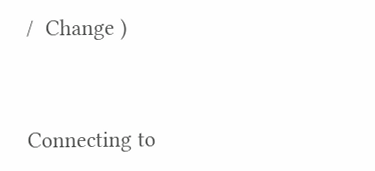/  Change )


Connecting to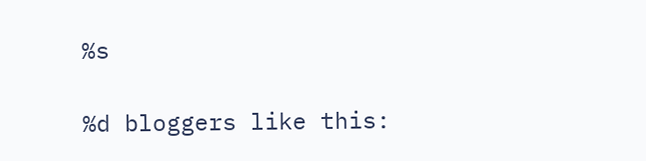%s

%d bloggers like this: